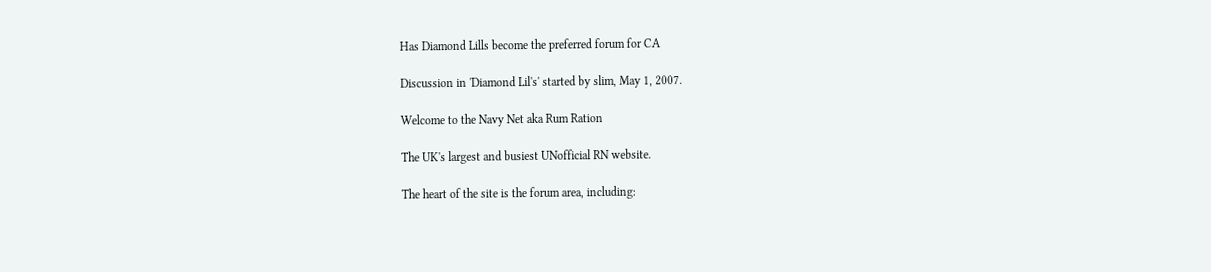Has Diamond Lills become the preferred forum for CA

Discussion in 'Diamond Lil's' started by slim, May 1, 2007.

Welcome to the Navy Net aka Rum Ration

The UK's largest and busiest UNofficial RN website.

The heart of the site is the forum area, including: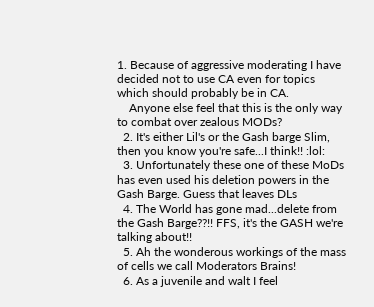1. Because of aggressive moderating I have decided not to use CA even for topics which should probably be in CA.
    Anyone else feel that this is the only way to combat over zealous MODs?
  2. It's either Lil's or the Gash barge Slim, then you know you're safe...I think!! :lol:
  3. Unfortunately these one of these MoDs has even used his deletion powers in the Gash Barge. Guess that leaves DLs
  4. The World has gone mad...delete from the Gash Barge??!! FFS, it's the GASH we're talking about!!
  5. Ah the wonderous workings of the mass of cells we call Moderators Brains!
  6. As a juvenile and walt I feel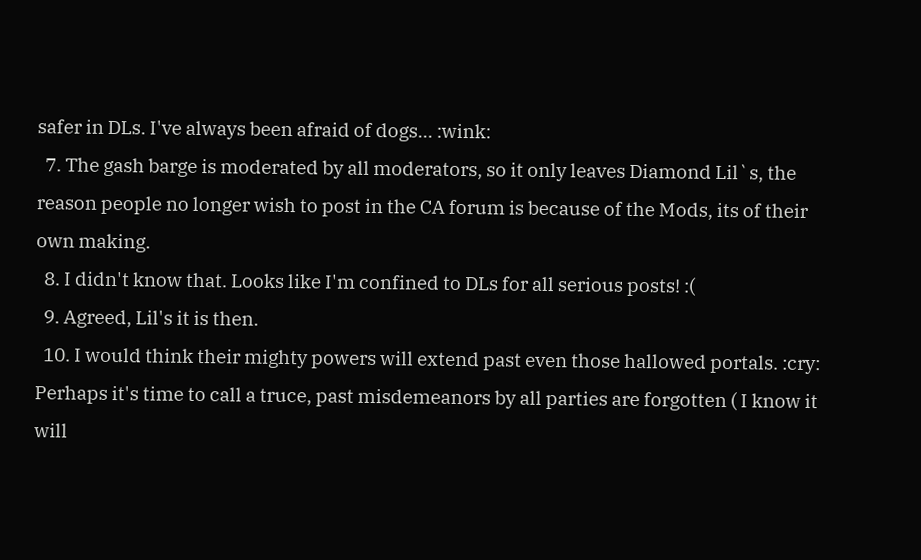safer in DLs. I've always been afraid of dogs... :wink:
  7. The gash barge is moderated by all moderators, so it only leaves Diamond Lil`s, the reason people no longer wish to post in the CA forum is because of the Mods, its of their own making.
  8. I didn't know that. Looks like I'm confined to DLs for all serious posts! :(
  9. Agreed, Lil's it is then.
  10. I would think their mighty powers will extend past even those hallowed portals. :cry: Perhaps it's time to call a truce, past misdemeanors by all parties are forgotten ( I know it will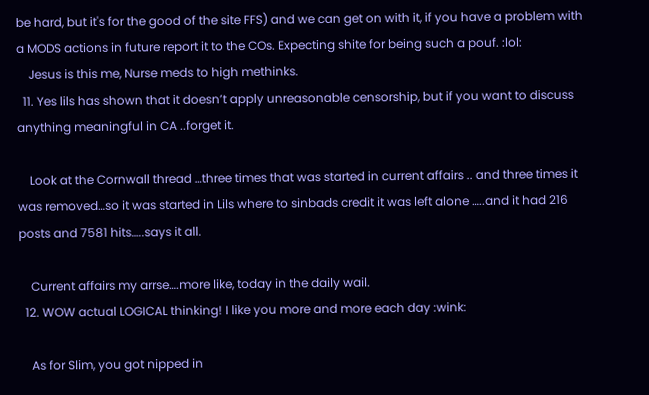be hard, but it's for the good of the site FFS) and we can get on with it, if you have a problem with a MODS actions in future report it to the COs. Expecting shite for being such a pouf. :lol:
    Jesus is this me, Nurse meds to high methinks.
  11. Yes lils has shown that it doesn’t apply unreasonable censorship, but if you want to discuss anything meaningful in CA ..forget it.

    Look at the Cornwall thread …three times that was started in current affairs .. and three times it was removed…so it was started in Lils where to sinbads credit it was left alone …..and it had 216 posts and 7581 hits…..says it all.

    Current affairs my arrse….more like, today in the daily wail.
  12. WOW actual LOGICAL thinking! I like you more and more each day :wink:

    As for Slim, you got nipped in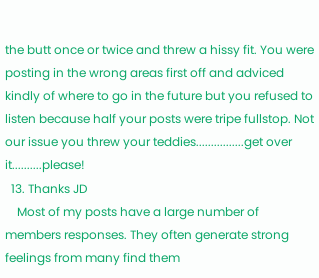the butt once or twice and threw a hissy fit. You were posting in the wrong areas first off and adviced kindly of where to go in the future but you refused to listen because half your posts were tripe fullstop. Not our issue you threw your teddies................get over it..........please!
  13. Thanks JD
    Most of my posts have a large number of members responses. They often generate strong feelings from many find them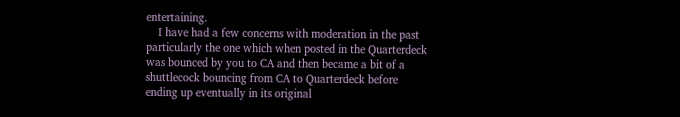entertaining.
    I have had a few concerns with moderation in the past particularly the one which when posted in the Quarterdeck was bounced by you to CA and then became a bit of a shuttlecock bouncing from CA to Quarterdeck before ending up eventually in its original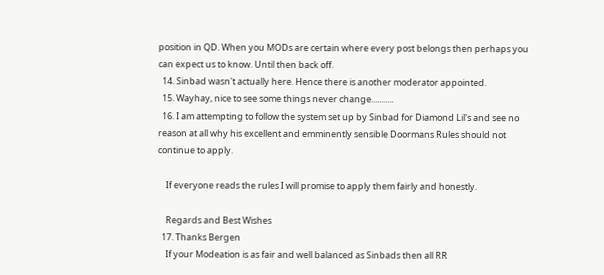position in QD. When you MODs are certain where every post belongs then perhaps you can expect us to know. Until then back off.
  14. Sinbad wasn't actually here. Hence there is another moderator appointed.
  15. Wayhay, nice to see some things never change...........
  16. I am attempting to follow the system set up by Sinbad for Diamond Lil's and see no reason at all why his excellent and emminently sensible Doormans Rules should not continue to apply.

    If everyone reads the rules I will promise to apply them fairly and honestly.

    Regards and Best Wishes
  17. Thanks Bergen
    If your Modeation is as fair and well balanced as Sinbads then all RR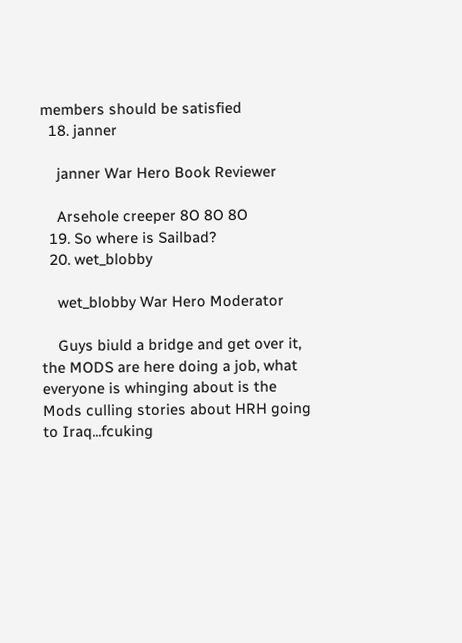members should be satisfied
  18. janner

    janner War Hero Book Reviewer

    Arsehole creeper 8O 8O 8O
  19. So where is Sailbad?
  20. wet_blobby

    wet_blobby War Hero Moderator

    Guys biuld a bridge and get over it, the MODS are here doing a job, what everyone is whinging about is the Mods culling stories about HRH going to Iraq...fcuking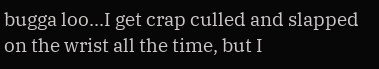bugga loo...I get crap culled and slapped on the wrist all the time, but I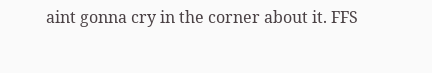aint gonna cry in the corner about it. FFS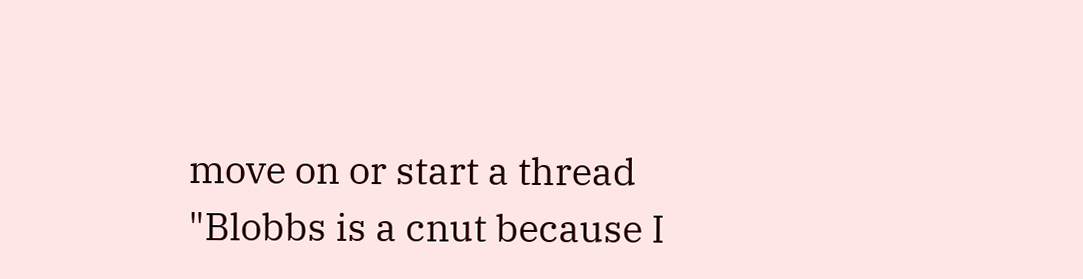move on or start a thread "Blobbs is a cnut because I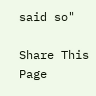said so"

Share This Page